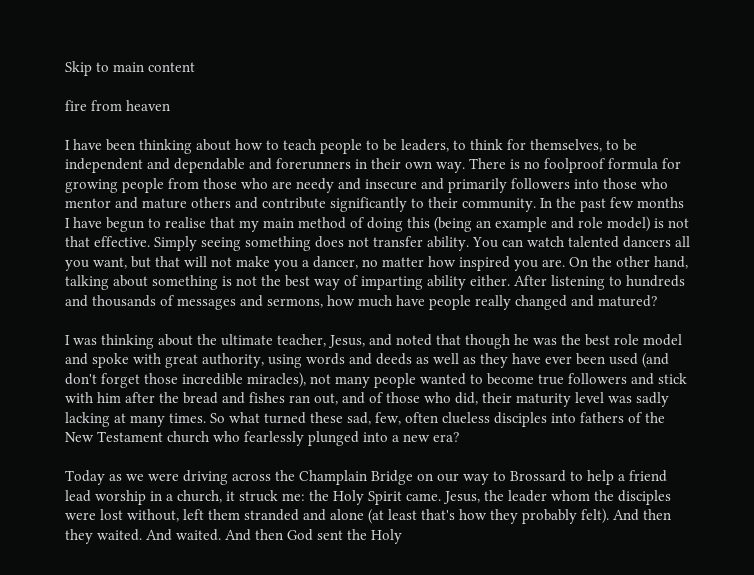Skip to main content

fire from heaven

I have been thinking about how to teach people to be leaders, to think for themselves, to be independent and dependable and forerunners in their own way. There is no foolproof formula for growing people from those who are needy and insecure and primarily followers into those who mentor and mature others and contribute significantly to their community. In the past few months I have begun to realise that my main method of doing this (being an example and role model) is not that effective. Simply seeing something does not transfer ability. You can watch talented dancers all you want, but that will not make you a dancer, no matter how inspired you are. On the other hand, talking about something is not the best way of imparting ability either. After listening to hundreds and thousands of messages and sermons, how much have people really changed and matured?

I was thinking about the ultimate teacher, Jesus, and noted that though he was the best role model and spoke with great authority, using words and deeds as well as they have ever been used (and don't forget those incredible miracles), not many people wanted to become true followers and stick with him after the bread and fishes ran out, and of those who did, their maturity level was sadly lacking at many times. So what turned these sad, few, often clueless disciples into fathers of the New Testament church who fearlessly plunged into a new era?

Today as we were driving across the Champlain Bridge on our way to Brossard to help a friend lead worship in a church, it struck me: the Holy Spirit came. Jesus, the leader whom the disciples were lost without, left them stranded and alone (at least that's how they probably felt). And then they waited. And waited. And then God sent the Holy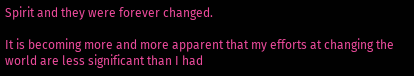Spirit and they were forever changed.

It is becoming more and more apparent that my efforts at changing the world are less significant than I had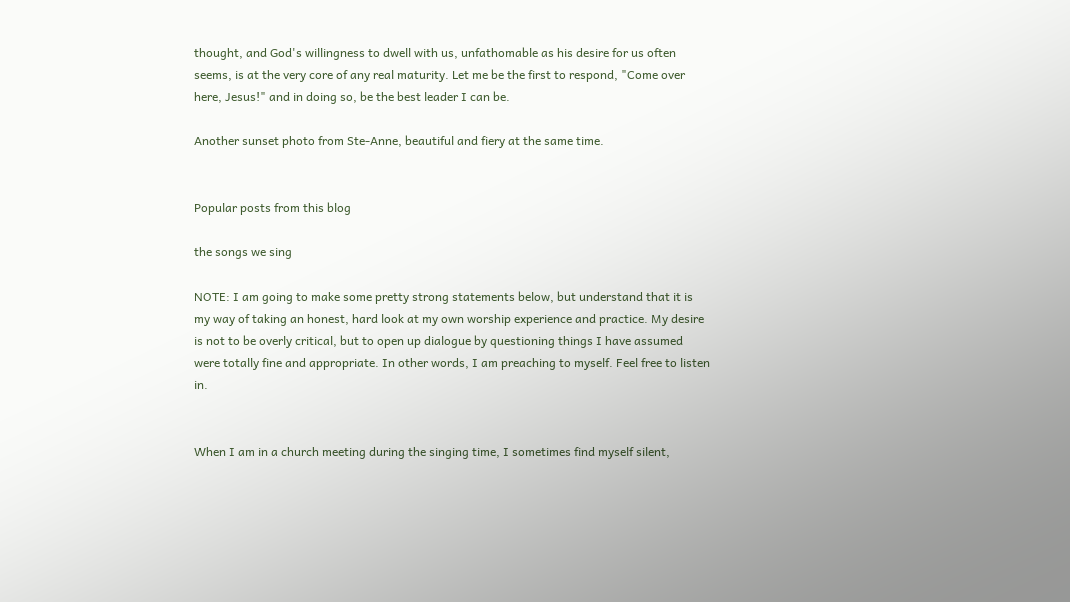thought, and God's willingness to dwell with us, unfathomable as his desire for us often seems, is at the very core of any real maturity. Let me be the first to respond, "Come over here, Jesus!" and in doing so, be the best leader I can be.

Another sunset photo from Ste-Anne, beautiful and fiery at the same time.


Popular posts from this blog

the songs we sing

NOTE: I am going to make some pretty strong statements below, but understand that it is my way of taking an honest, hard look at my own worship experience and practice. My desire is not to be overly critical, but to open up dialogue by questioning things I have assumed were totally fine and appropriate. In other words, I am preaching to myself. Feel free to listen in.


When I am in a church meeting during the singing time, I sometimes find myself silent,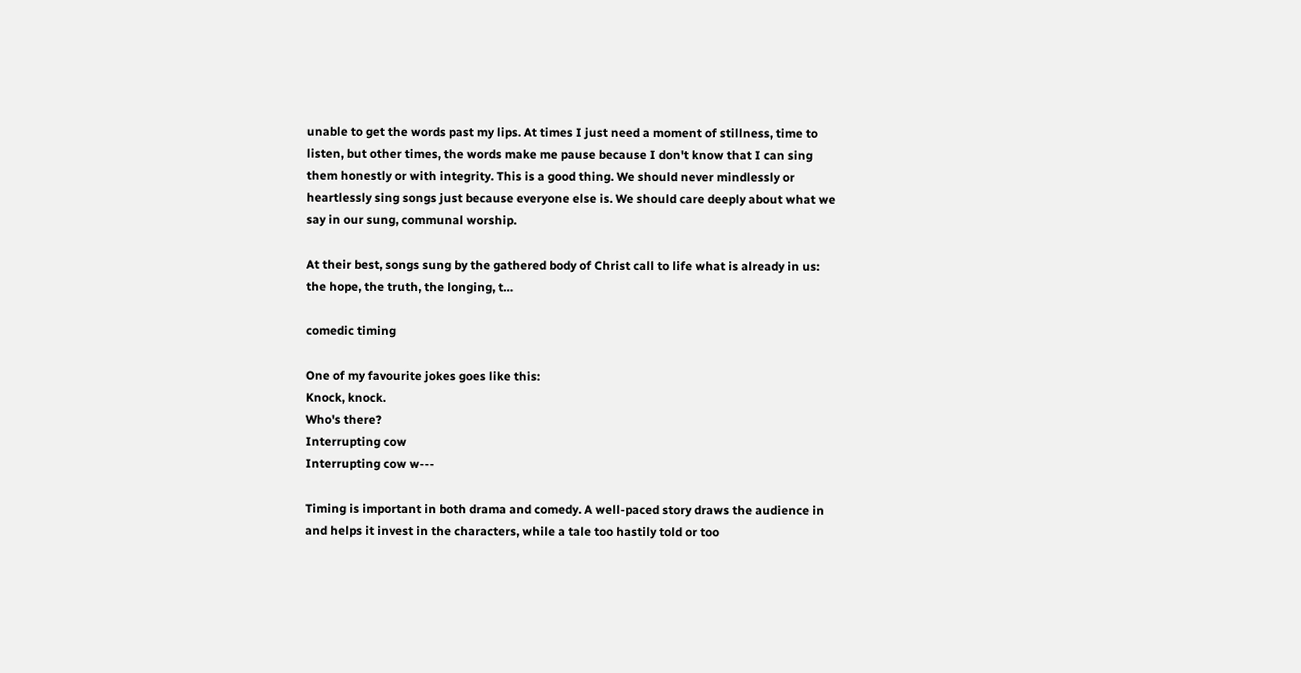unable to get the words past my lips. At times I just need a moment of stillness, time to listen, but other times, the words make me pause because I don't know that I can sing them honestly or with integrity. This is a good thing. We should never mindlessly or heartlessly sing songs just because everyone else is. We should care deeply about what we say in our sung, communal worship.

At their best, songs sung by the gathered body of Christ call to life what is already in us: the hope, the truth, the longing, t…

comedic timing

One of my favourite jokes goes like this:
Knock, knock.
Who's there?
Interrupting cow
Interrupting cow w---

Timing is important in both drama and comedy. A well-paced story draws the audience in and helps it invest in the characters, while a tale too hastily told or too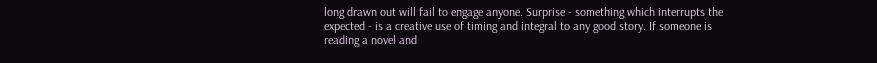long drawn out will fail to engage anyone. Surprise - something which interrupts the expected - is a creative use of timing and integral to any good story. If someone is reading a novel and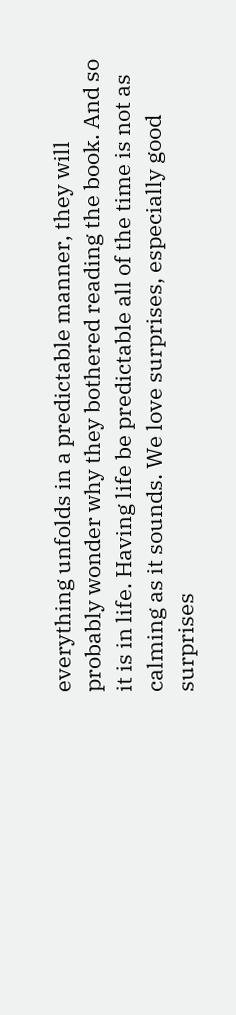everything unfolds in a predictable manner, they will probably wonder why they bothered reading the book. And so it is in life. Having life be predictable all of the time is not as calming as it sounds. We love surprises, especially good surprises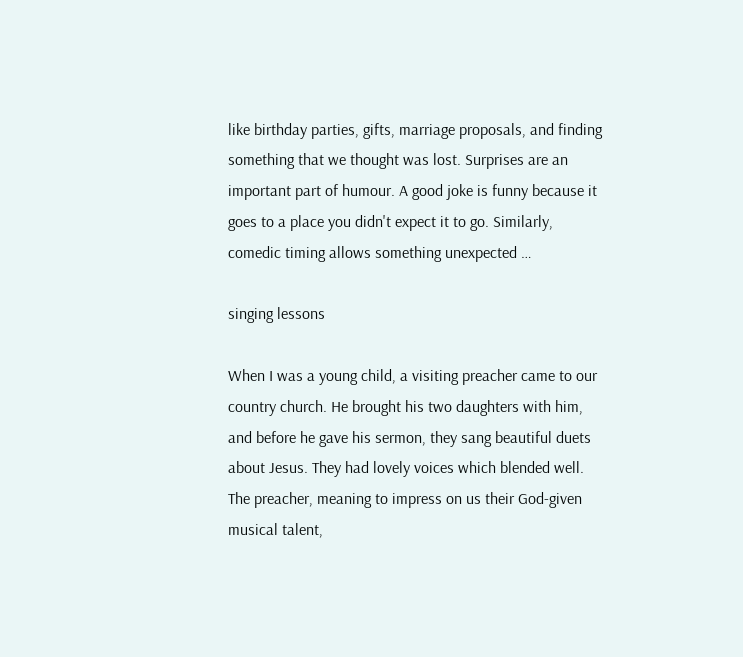like birthday parties, gifts, marriage proposals, and finding something that we thought was lost. Surprises are an important part of humour. A good joke is funny because it goes to a place you didn't expect it to go. Similarly, comedic timing allows something unexpected …

singing lessons

When I was a young child, a visiting preacher came to our country church. He brought his two daughters with him, and before he gave his sermon, they sang beautiful duets about Jesus. They had lovely voices which blended well. The preacher, meaning to impress on us their God-given musical talent,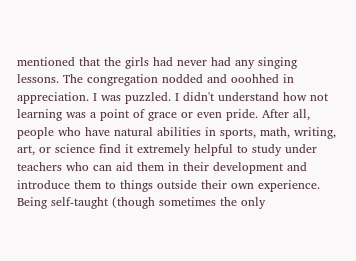mentioned that the girls had never had any singing lessons. The congregation nodded and ooohhed in appreciation. I was puzzled. I didn't understand how not learning was a point of grace or even pride. After all, people who have natural abilities in sports, math, writing, art, or science find it extremely helpful to study under teachers who can aid them in their development and introduce them to things outside their own experience. Being self-taught (though sometimes the only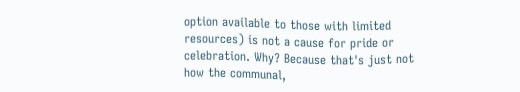option available to those with limited resources) is not a cause for pride or celebration. Why? Because that's just not how the communal,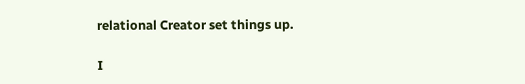relational Creator set things up.

I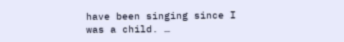have been singing since I was a child. …